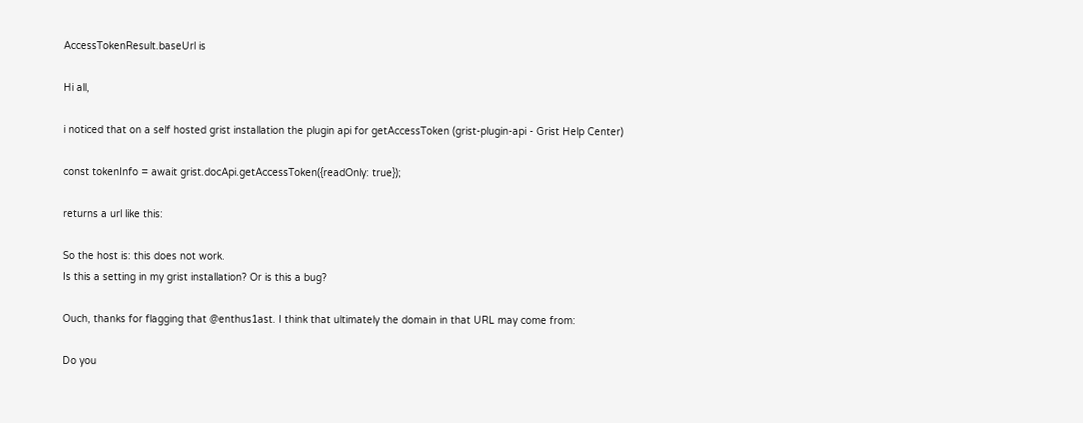AccessTokenResult.baseUrl is

Hi all,

i noticed that on a self hosted grist installation the plugin api for getAccessToken (grist-plugin-api - Grist Help Center)

const tokenInfo = await grist.docApi.getAccessToken({readOnly: true});

returns a url like this:

So the host is: this does not work.
Is this a setting in my grist installation? Or is this a bug?

Ouch, thanks for flagging that @enthus1ast. I think that ultimately the domain in that URL may come from:

Do you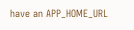have an APP_HOME_URL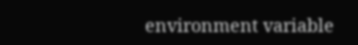environment variable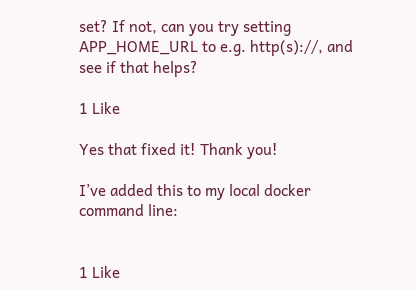set? If not, can you try setting APP_HOME_URL to e.g. http(s)://, and see if that helps?

1 Like

Yes that fixed it! Thank you!

I’ve added this to my local docker command line:


1 Like